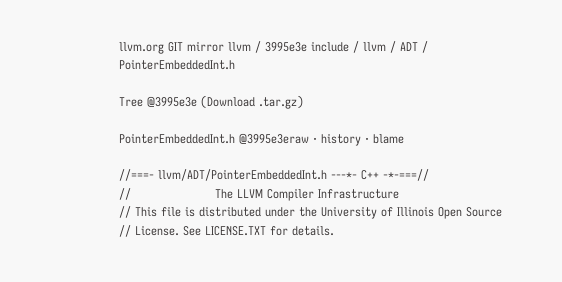llvm.org GIT mirror llvm / 3995e3e include / llvm / ADT / PointerEmbeddedInt.h

Tree @3995e3e (Download .tar.gz)

PointerEmbeddedInt.h @3995e3eraw · history · blame

//===- llvm/ADT/PointerEmbeddedInt.h ---*- C++ -*-===//
//                     The LLVM Compiler Infrastructure
// This file is distributed under the University of Illinois Open Source
// License. See LICENSE.TXT for details.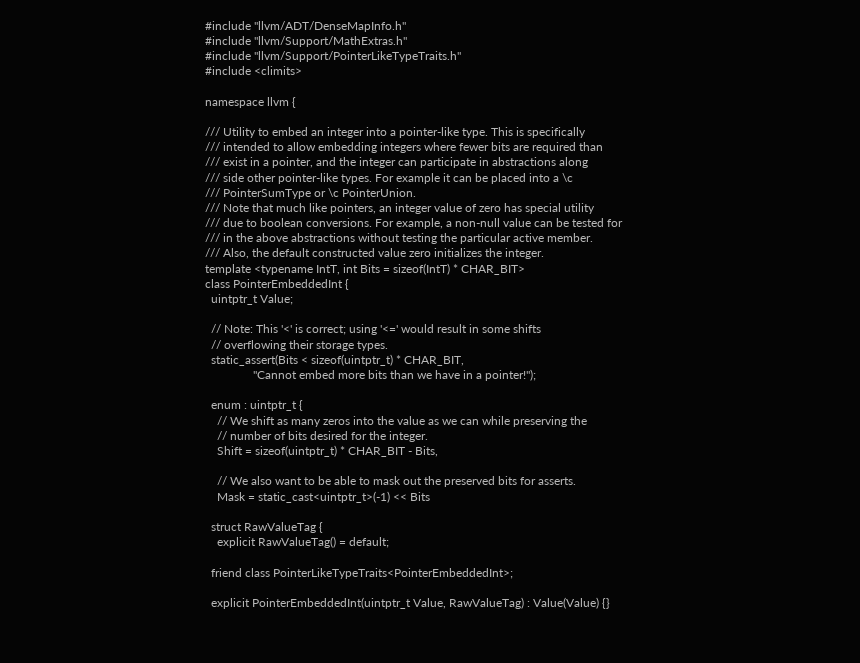#include "llvm/ADT/DenseMapInfo.h"
#include "llvm/Support/MathExtras.h"
#include "llvm/Support/PointerLikeTypeTraits.h"
#include <climits>

namespace llvm {

/// Utility to embed an integer into a pointer-like type. This is specifically
/// intended to allow embedding integers where fewer bits are required than
/// exist in a pointer, and the integer can participate in abstractions along
/// side other pointer-like types. For example it can be placed into a \c
/// PointerSumType or \c PointerUnion.
/// Note that much like pointers, an integer value of zero has special utility
/// due to boolean conversions. For example, a non-null value can be tested for
/// in the above abstractions without testing the particular active member.
/// Also, the default constructed value zero initializes the integer.
template <typename IntT, int Bits = sizeof(IntT) * CHAR_BIT>
class PointerEmbeddedInt {
  uintptr_t Value;

  // Note: This '<' is correct; using '<=' would result in some shifts
  // overflowing their storage types.
  static_assert(Bits < sizeof(uintptr_t) * CHAR_BIT,
                "Cannot embed more bits than we have in a pointer!");

  enum : uintptr_t {
    // We shift as many zeros into the value as we can while preserving the
    // number of bits desired for the integer.
    Shift = sizeof(uintptr_t) * CHAR_BIT - Bits,

    // We also want to be able to mask out the preserved bits for asserts.
    Mask = static_cast<uintptr_t>(-1) << Bits

  struct RawValueTag {
    explicit RawValueTag() = default;

  friend class PointerLikeTypeTraits<PointerEmbeddedInt>;

  explicit PointerEmbeddedInt(uintptr_t Value, RawValueTag) : Value(Value) {}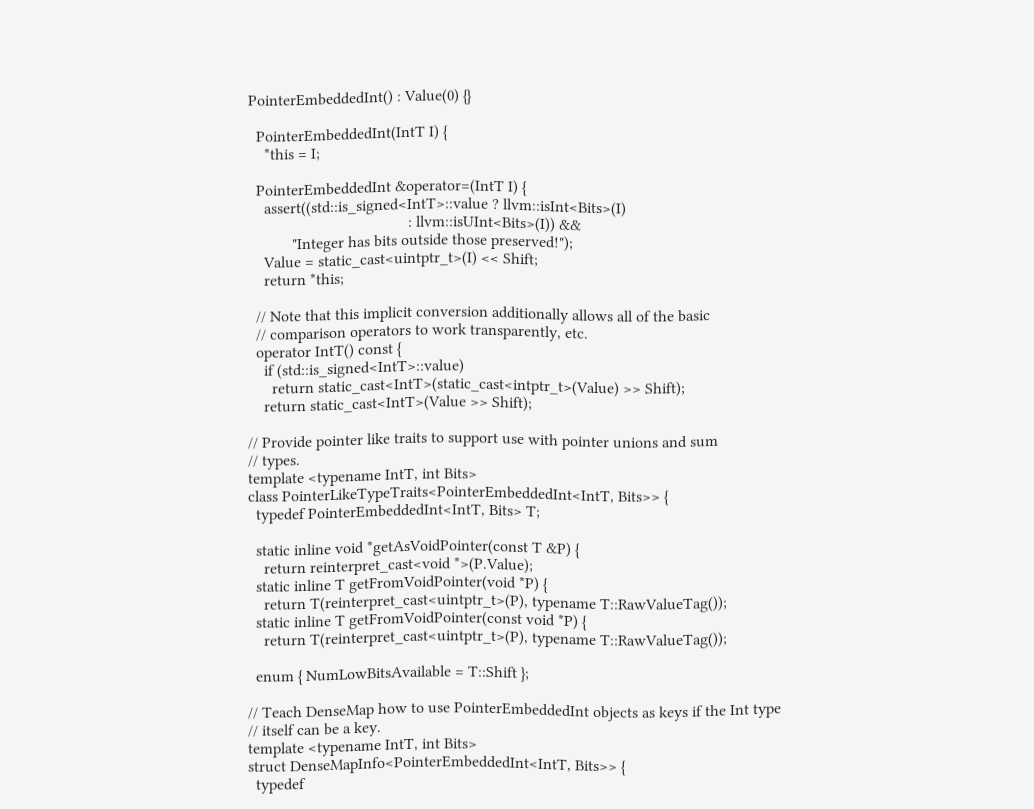PointerEmbeddedInt() : Value(0) {}

  PointerEmbeddedInt(IntT I) {
    *this = I;

  PointerEmbeddedInt &operator=(IntT I) {
    assert((std::is_signed<IntT>::value ? llvm::isInt<Bits>(I)
                                        : llvm::isUInt<Bits>(I)) &&
           "Integer has bits outside those preserved!");
    Value = static_cast<uintptr_t>(I) << Shift;
    return *this;

  // Note that this implicit conversion additionally allows all of the basic
  // comparison operators to work transparently, etc.
  operator IntT() const {
    if (std::is_signed<IntT>::value)
      return static_cast<IntT>(static_cast<intptr_t>(Value) >> Shift);
    return static_cast<IntT>(Value >> Shift);

// Provide pointer like traits to support use with pointer unions and sum
// types.
template <typename IntT, int Bits>
class PointerLikeTypeTraits<PointerEmbeddedInt<IntT, Bits>> {
  typedef PointerEmbeddedInt<IntT, Bits> T;

  static inline void *getAsVoidPointer(const T &P) {
    return reinterpret_cast<void *>(P.Value);
  static inline T getFromVoidPointer(void *P) {
    return T(reinterpret_cast<uintptr_t>(P), typename T::RawValueTag());
  static inline T getFromVoidPointer(const void *P) {
    return T(reinterpret_cast<uintptr_t>(P), typename T::RawValueTag());

  enum { NumLowBitsAvailable = T::Shift };

// Teach DenseMap how to use PointerEmbeddedInt objects as keys if the Int type
// itself can be a key.
template <typename IntT, int Bits>
struct DenseMapInfo<PointerEmbeddedInt<IntT, Bits>> {
  typedef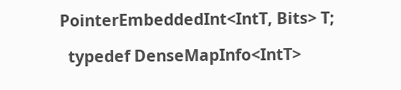PointerEmbeddedInt<IntT, Bits> T;

  typedef DenseMapInfo<IntT>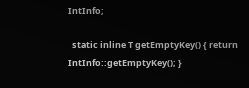IntInfo;

  static inline T getEmptyKey() { return IntInfo::getEmptyKey(); }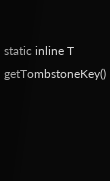static inline T getTombstoneKey()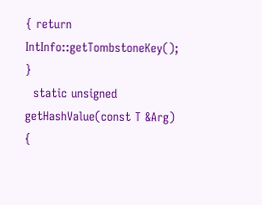{ return IntInfo::getTombstoneKey(); }
  static unsigned getHashValue(const T &Arg) {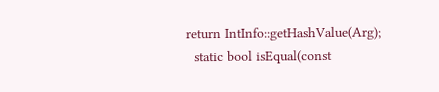return IntInfo::getHashValue(Arg);
  static bool isEqual(const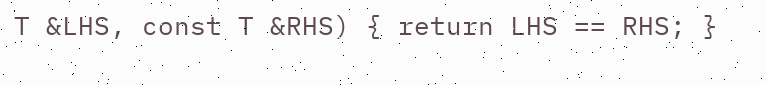T &LHS, const T &RHS) { return LHS == RHS; }